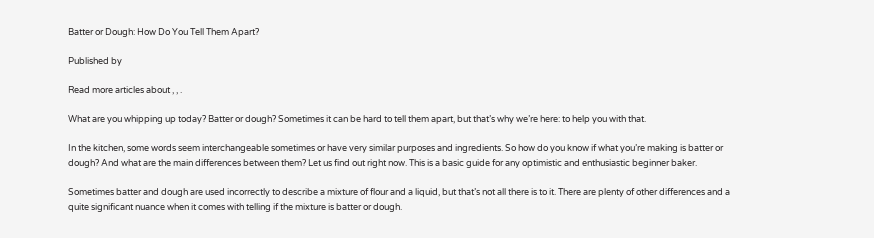Batter or Dough: How Do You Tell Them Apart?

Published by

Read more articles about , , .

What are you whipping up today? Batter or dough? Sometimes it can be hard to tell them apart, but that’s why we’re here: to help you with that.

In the kitchen, some words seem interchangeable sometimes or have very similar purposes and ingredients. So how do you know if what you’re making is batter or dough? And what are the main differences between them? Let us find out right now. This is a basic guide for any optimistic and enthusiastic beginner baker.

Sometimes batter and dough are used incorrectly to describe a mixture of flour and a liquid, but that’s not all there is to it. There are plenty of other differences and a quite significant nuance when it comes with telling if the mixture is batter or dough.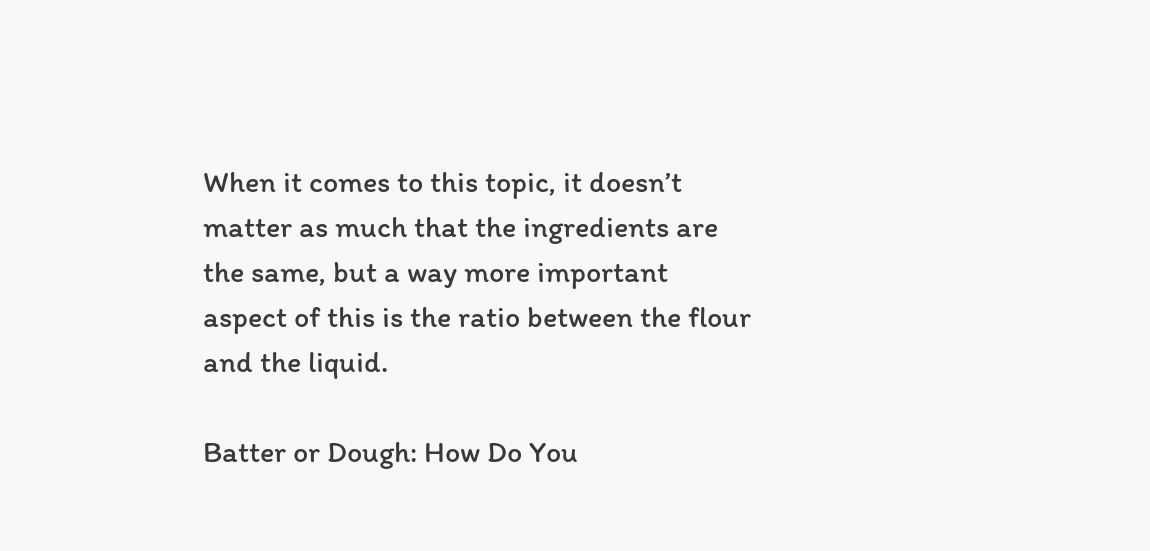When it comes to this topic, it doesn’t matter as much that the ingredients are the same, but a way more important aspect of this is the ratio between the flour and the liquid.

Batter or Dough: How Do You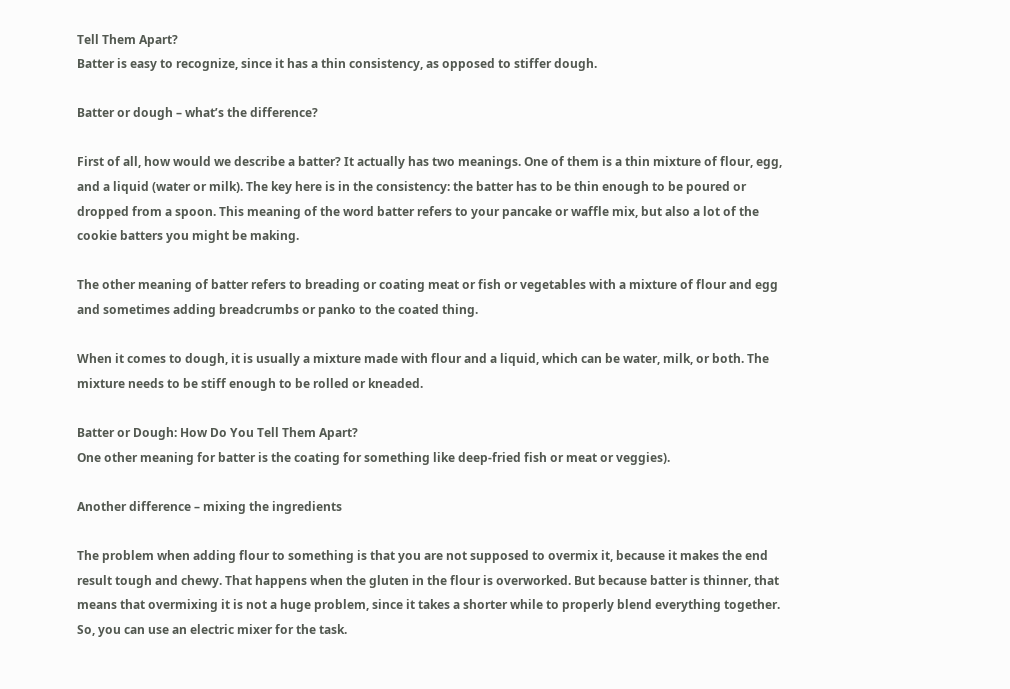Tell Them Apart?
Batter is easy to recognize, since it has a thin consistency, as opposed to stiffer dough.

Batter or dough – what’s the difference?

First of all, how would we describe a batter? It actually has two meanings. One of them is a thin mixture of flour, egg, and a liquid (water or milk). The key here is in the consistency: the batter has to be thin enough to be poured or dropped from a spoon. This meaning of the word batter refers to your pancake or waffle mix, but also a lot of the cookie batters you might be making.

The other meaning of batter refers to breading or coating meat or fish or vegetables with a mixture of flour and egg and sometimes adding breadcrumbs or panko to the coated thing.

When it comes to dough, it is usually a mixture made with flour and a liquid, which can be water, milk, or both. The mixture needs to be stiff enough to be rolled or kneaded.

Batter or Dough: How Do You Tell Them Apart?
One other meaning for batter is the coating for something like deep-fried fish or meat or veggies).

Another difference – mixing the ingredients

The problem when adding flour to something is that you are not supposed to overmix it, because it makes the end result tough and chewy. That happens when the gluten in the flour is overworked. But because batter is thinner, that means that overmixing it is not a huge problem, since it takes a shorter while to properly blend everything together. So, you can use an electric mixer for the task.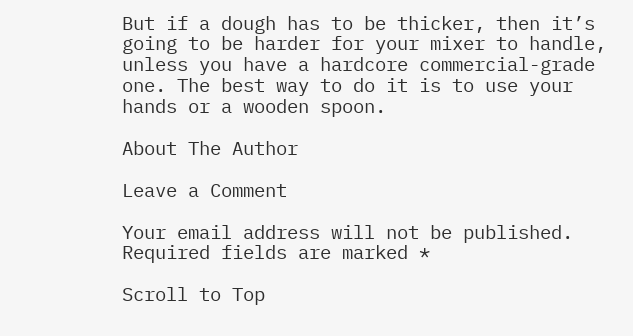But if a dough has to be thicker, then it’s going to be harder for your mixer to handle, unless you have a hardcore commercial-grade one. The best way to do it is to use your hands or a wooden spoon.

About The Author

Leave a Comment

Your email address will not be published. Required fields are marked *

Scroll to Top